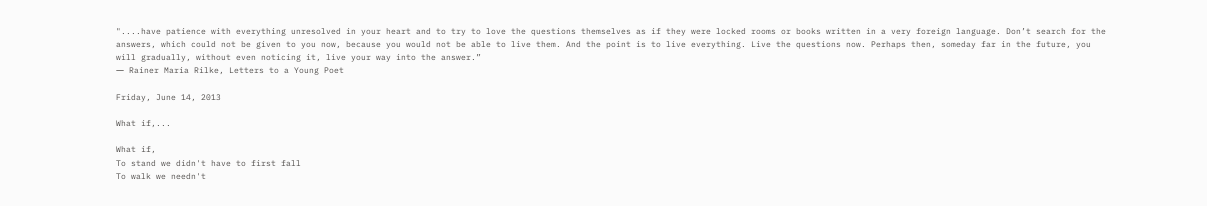"....have patience with everything unresolved in your heart and to try to love the questions themselves as if they were locked rooms or books written in a very foreign language. Don’t search for the answers, which could not be given to you now, because you would not be able to live them. And the point is to live everything. Live the questions now. Perhaps then, someday far in the future, you will gradually, without even noticing it, live your way into the answer.”
― Rainer Maria Rilke, Letters to a Young Poet

Friday, June 14, 2013

What if,...

What if,
To stand we didn't have to first fall
To walk we needn't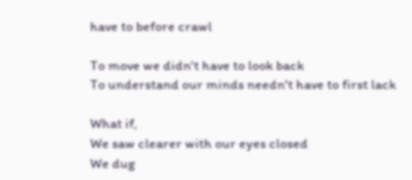have to before crawl

To move we didn't have to look back
To understand our minds needn't have to first lack

What if,
We saw clearer with our eyes closed
We dug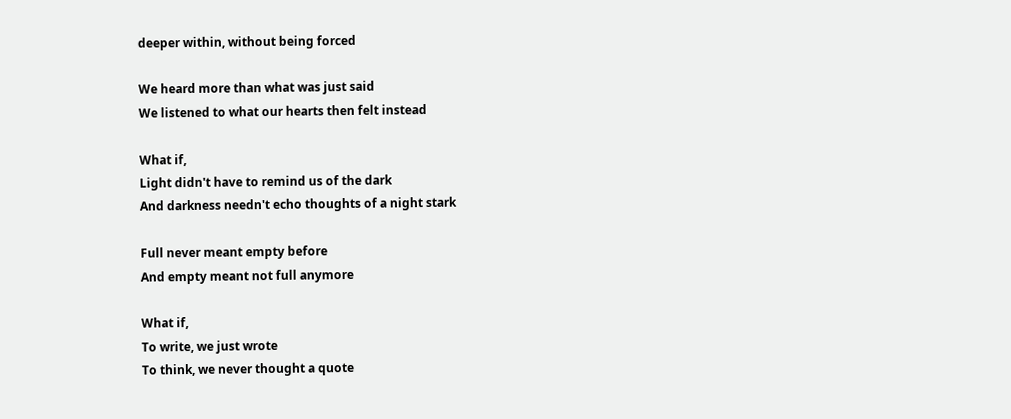deeper within, without being forced

We heard more than what was just said
We listened to what our hearts then felt instead

What if,
Light didn't have to remind us of the dark
And darkness needn't echo thoughts of a night stark

Full never meant empty before
And empty meant not full anymore

What if,
To write, we just wrote
To think, we never thought a quote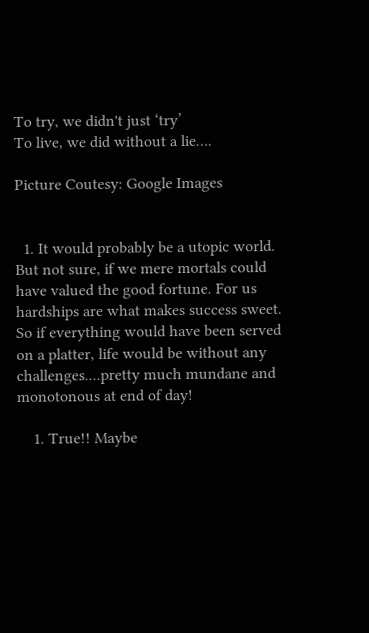To try, we didn't just ‘try’
To live, we did without a lie….

Picture Coutesy: Google Images


  1. It would probably be a utopic world. But not sure, if we mere mortals could have valued the good fortune. For us hardships are what makes success sweet. So if everything would have been served on a platter, life would be without any challenges....pretty much mundane and monotonous at end of day!

    1. True!! Maybe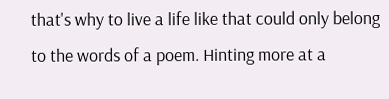that's why to live a life like that could only belong to the words of a poem. Hinting more at a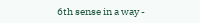6th sense in a way -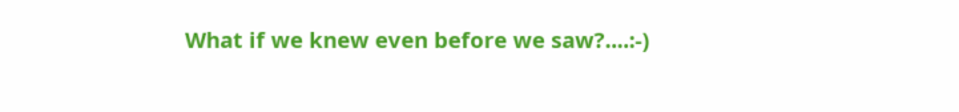What if we knew even before we saw?....:-)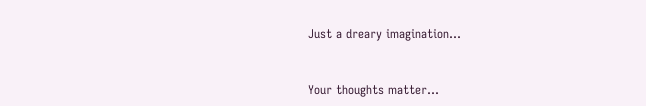Just a dreary imagination...


Your thoughts matter...